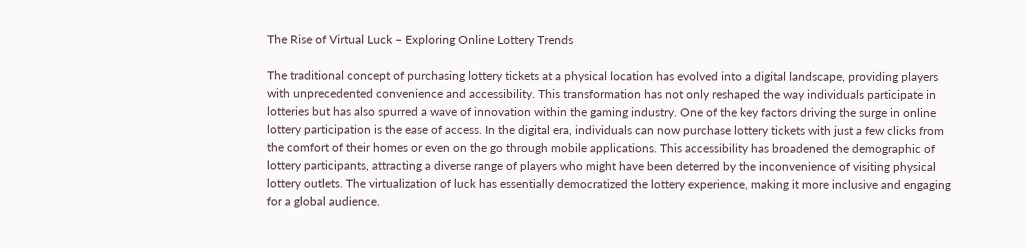The Rise of Virtual Luck – Exploring Online Lottery Trends

The traditional concept of purchasing lottery tickets at a physical location has evolved into a digital landscape, providing players with unprecedented convenience and accessibility. This transformation has not only reshaped the way individuals participate in lotteries but has also spurred a wave of innovation within the gaming industry. One of the key factors driving the surge in online lottery participation is the ease of access. In the digital era, individuals can now purchase lottery tickets with just a few clicks from the comfort of their homes or even on the go through mobile applications. This accessibility has broadened the demographic of lottery participants, attracting a diverse range of players who might have been deterred by the inconvenience of visiting physical lottery outlets. The virtualization of luck has essentially democratized the lottery experience, making it more inclusive and engaging for a global audience.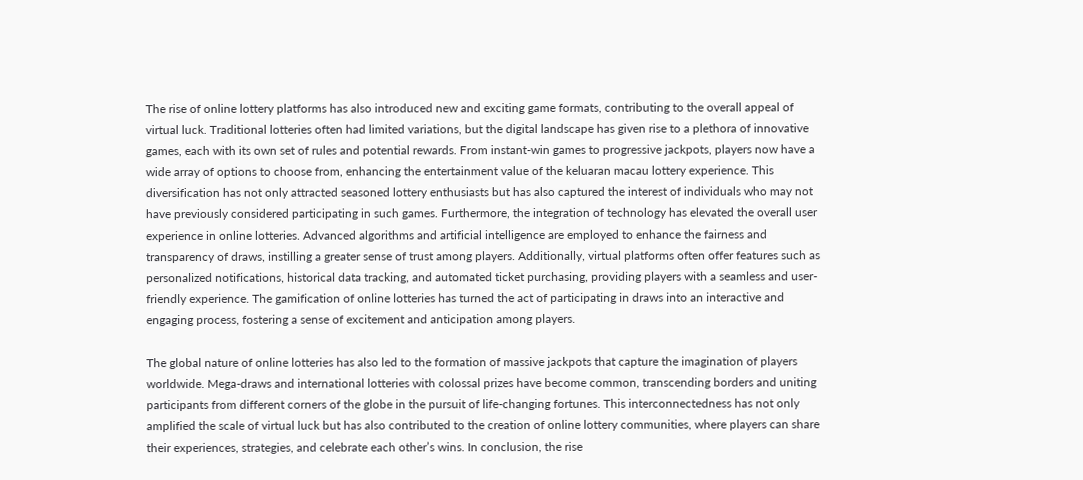The rise of online lottery platforms has also introduced new and exciting game formats, contributing to the overall appeal of virtual luck. Traditional lotteries often had limited variations, but the digital landscape has given rise to a plethora of innovative games, each with its own set of rules and potential rewards. From instant-win games to progressive jackpots, players now have a wide array of options to choose from, enhancing the entertainment value of the keluaran macau lottery experience. This diversification has not only attracted seasoned lottery enthusiasts but has also captured the interest of individuals who may not have previously considered participating in such games. Furthermore, the integration of technology has elevated the overall user experience in online lotteries. Advanced algorithms and artificial intelligence are employed to enhance the fairness and transparency of draws, instilling a greater sense of trust among players. Additionally, virtual platforms often offer features such as personalized notifications, historical data tracking, and automated ticket purchasing, providing players with a seamless and user-friendly experience. The gamification of online lotteries has turned the act of participating in draws into an interactive and engaging process, fostering a sense of excitement and anticipation among players.

The global nature of online lotteries has also led to the formation of massive jackpots that capture the imagination of players worldwide. Mega-draws and international lotteries with colossal prizes have become common, transcending borders and uniting participants from different corners of the globe in the pursuit of life-changing fortunes. This interconnectedness has not only amplified the scale of virtual luck but has also contributed to the creation of online lottery communities, where players can share their experiences, strategies, and celebrate each other’s wins. In conclusion, the rise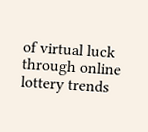of virtual luck through online lottery trends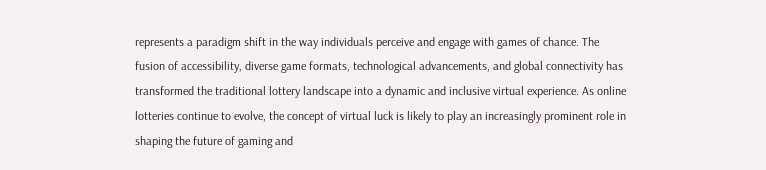represents a paradigm shift in the way individuals perceive and engage with games of chance. The fusion of accessibility, diverse game formats, technological advancements, and global connectivity has transformed the traditional lottery landscape into a dynamic and inclusive virtual experience. As online lotteries continue to evolve, the concept of virtual luck is likely to play an increasingly prominent role in shaping the future of gaming and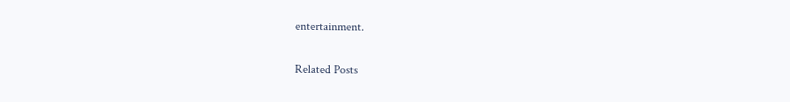entertainment.

Related Posts